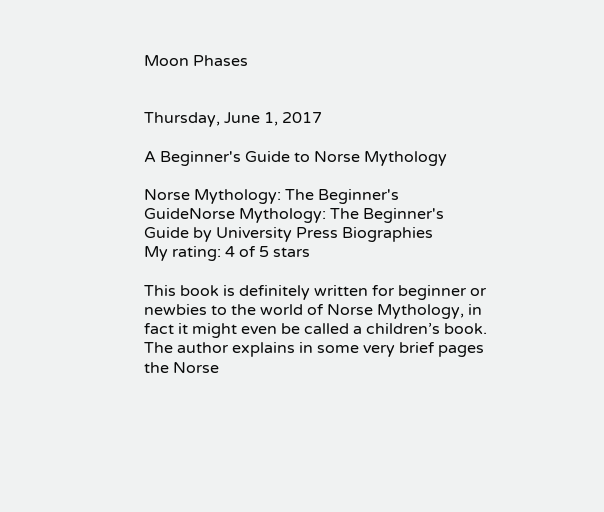Moon Phases


Thursday, June 1, 2017

A Beginner's Guide to Norse Mythology

Norse Mythology: The Beginner's GuideNorse Mythology: The Beginner's Guide by University Press Biographies
My rating: 4 of 5 stars

This book is definitely written for beginner or newbies to the world of Norse Mythology, in fact it might even be called a children’s book. The author explains in some very brief pages the Norse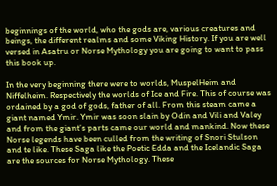beginnings of the world, who the gods are, various creatures and beings, the different realms and some Viking History. If you are well versed in Asatru or Norse Mythology you are going to want to pass this book up.

In the very beginning there were to worlds, MuspelHeim and Niffelheim. Respectively the worlds of Ice and Fire. This of course was ordained by a god of gods, father of all. From this steam came a giant named Ymir. Ymir was soon slain by Odin and Vili and Valey and from the giant’s parts came our world and mankind. Now these Norse legends have been culled from the writing of Snori Stulson and te like. These Saga like the Poetic Edda and the Icelandic Saga are the sources for Norse Mythology. These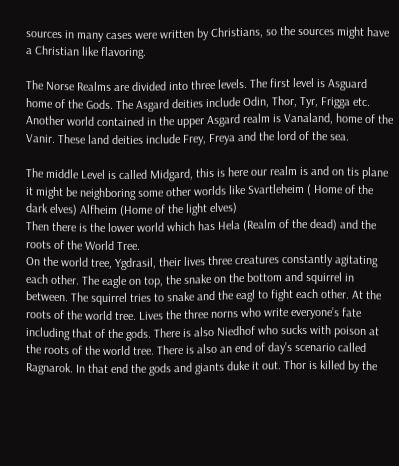sources in many cases were written by Christians, so the sources might have a Christian like flavoring.

The Norse Realms are divided into three levels. The first level is Asguard home of the Gods. The Asgard deities include Odin, Thor, Tyr, Frigga etc. Another world contained in the upper Asgard realm is Vanaland, home of the Vanir. These land deities include Frey, Freya and the lord of the sea.

The middle Level is called Midgard, this is here our realm is and on tis plane it might be neighboring some other worlds like Svartleheim ( Home of the dark elves) Alfheim (Home of the light elves)
Then there is the lower world which has Hela (Realm of the dead) and the roots of the World Tree.
On the world tree, Ygdrasil, their lives three creatures constantly agitating each other. The eagle on top, the snake on the bottom and squirrel in between. The squirrel tries to snake and the eagl to fight each other. At the roots of the world tree. Lives the three norns who write everyone’s fate including that of the gods. There is also Niedhof who sucks with poison at the roots of the world tree. There is also an end of day’s scenario called Ragnarok. In that end the gods and giants duke it out. Thor is killed by the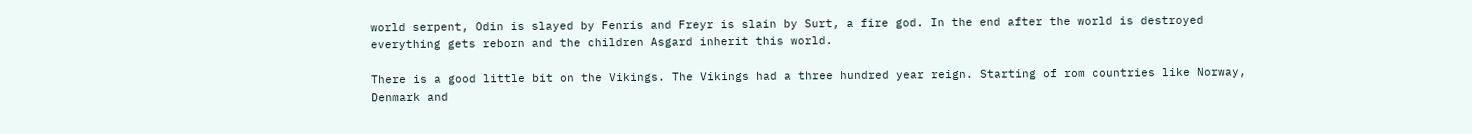world serpent, Odin is slayed by Fenris and Freyr is slain by Surt, a fire god. In the end after the world is destroyed everything gets reborn and the children Asgard inherit this world.

There is a good little bit on the Vikings. The Vikings had a three hundred year reign. Starting of rom countries like Norway, Denmark and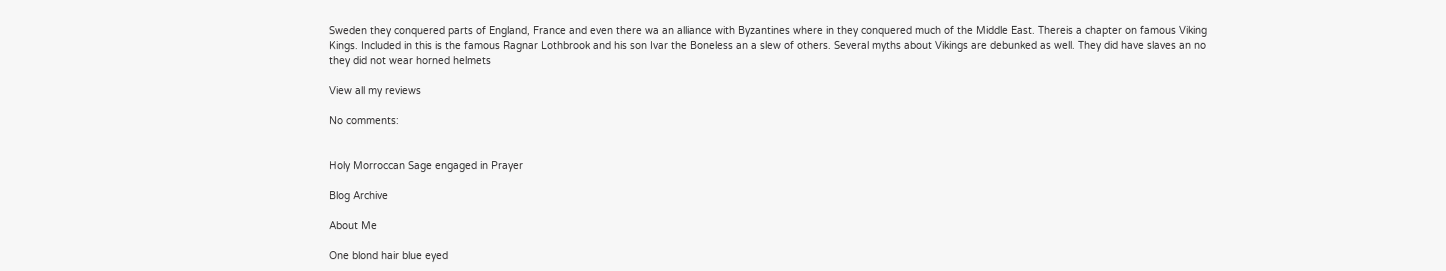Sweden they conquered parts of England, France and even there wa an alliance with Byzantines where in they conquered much of the Middle East. Thereis a chapter on famous Viking Kings. Included in this is the famous Ragnar Lothbrook and his son Ivar the Boneless an a slew of others. Several myths about Vikings are debunked as well. They did have slaves an no they did not wear horned helmets

View all my reviews

No comments:


Holy Morroccan Sage engaged in Prayer

Blog Archive

About Me

One blond hair blue eyed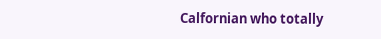Calfornian who totally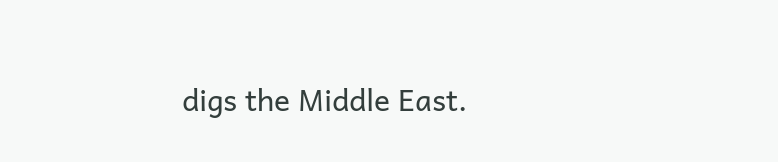digs the Middle East.